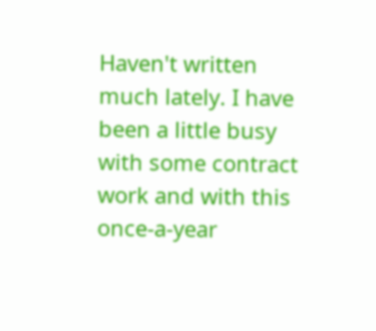Haven't written much lately. I have been a little busy with some contract work and with this once-a-year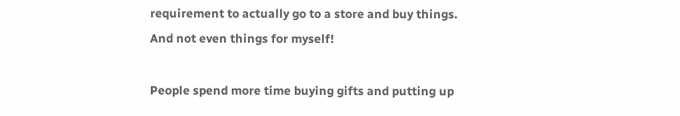requirement to actually go to a store and buy things. And not even things for myself!

People spend more time buying gifts and putting up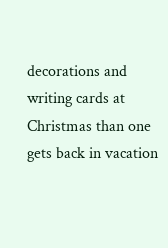decorations and writing cards at Christmas than one gets back in vacation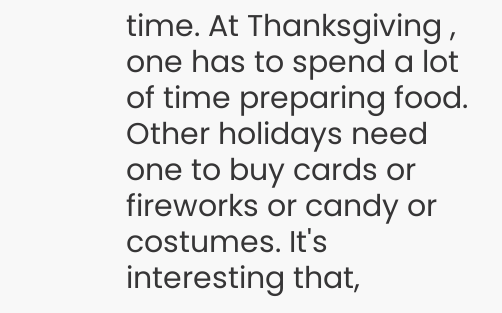time. At Thanksgiving , one has to spend a lot of time preparing food. Other holidays need one to buy cards or fireworks or candy or costumes. It's interesting that,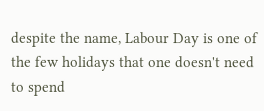despite the name, Labour Day is one of the few holidays that one doesn't need to spend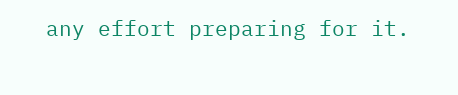any effort preparing for it.